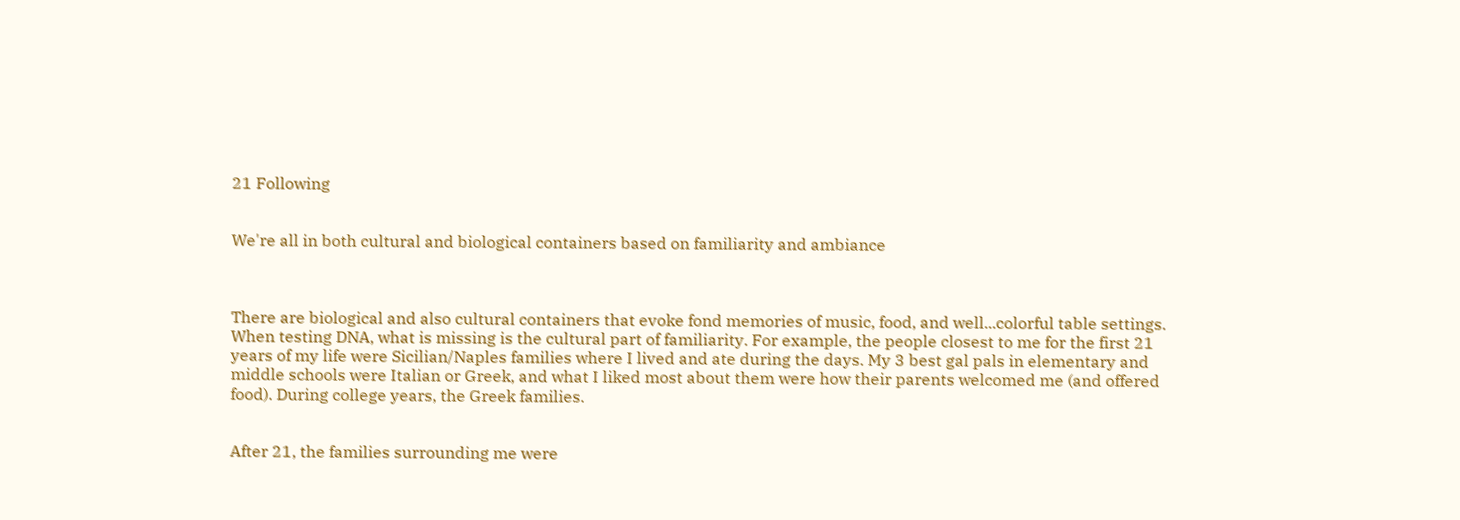21 Following


We're all in both cultural and biological containers based on familiarity and ambiance



There are biological and also cultural containers that evoke fond memories of music, food, and well...colorful table settings. When testing DNA, what is missing is the cultural part of familiarity. For example, the people closest to me for the first 21 years of my life were Sicilian/Naples families where I lived and ate during the days. My 3 best gal pals in elementary and middle schools were Italian or Greek, and what I liked most about them were how their parents welcomed me (and offered food). During college years, the Greek families.


After 21, the families surrounding me were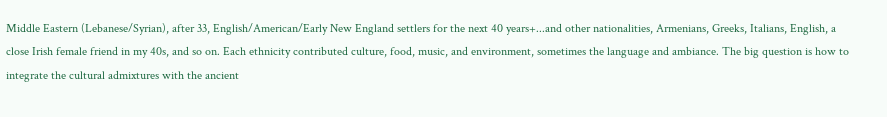Middle Eastern (Lebanese/Syrian), after 33, English/American/Early New England settlers for the next 40 years+...and other nationalities, Armenians, Greeks, Italians, English, a close Irish female friend in my 40s, and so on. Each ethnicity contributed culture, food, music, and environment, sometimes the language and ambiance. The big question is how to integrate the cultural admixtures with the ancient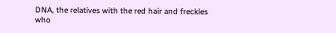DNA, the relatives with the red hair and freckles who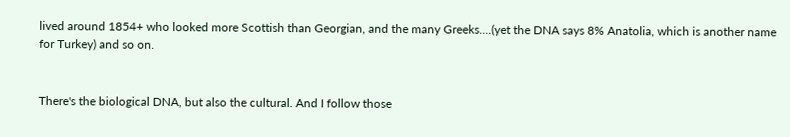lived around 1854+ who looked more Scottish than Georgian, and the many Greeks....(yet the DNA says 8% Anatolia, which is another name for Turkey) and so on.


There's the biological DNA, but also the cultural. And I follow those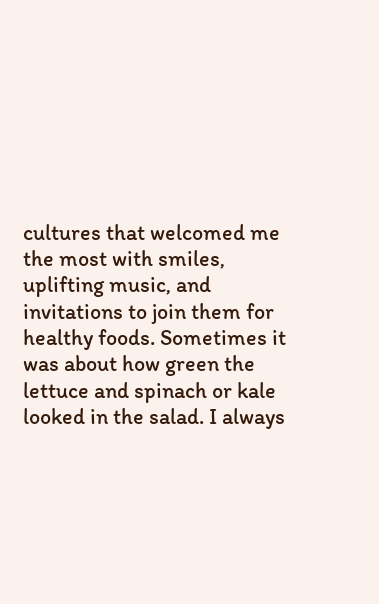cultures that welcomed me the most with smiles, uplifting music, and invitations to join them for healthy foods. Sometimes it was about how green the lettuce and spinach or kale looked in the salad. I always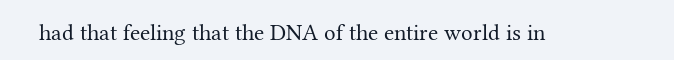had that feeling that the DNA of the entire world is in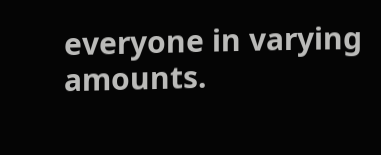everyone in varying amounts.